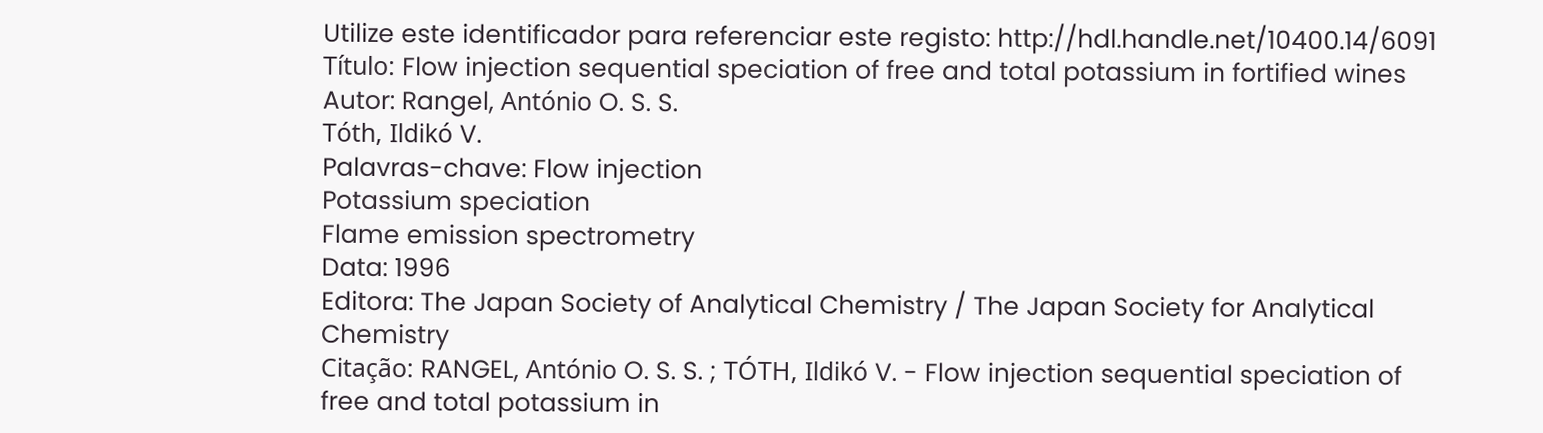Utilize este identificador para referenciar este registo: http://hdl.handle.net/10400.14/6091
Título: Flow injection sequential speciation of free and total potassium in fortified wines
Autor: Rangel, António O. S. S.
Tóth, Ildikó V.
Palavras-chave: Flow injection
Potassium speciation
Flame emission spectrometry
Data: 1996
Editora: The Japan Society of Analytical Chemistry / The Japan Society for Analytical Chemistry
Citação: RANGEL, António O. S. S. ; TÓTH, Ildikó V. - Flow injection sequential speciation of free and total potassium in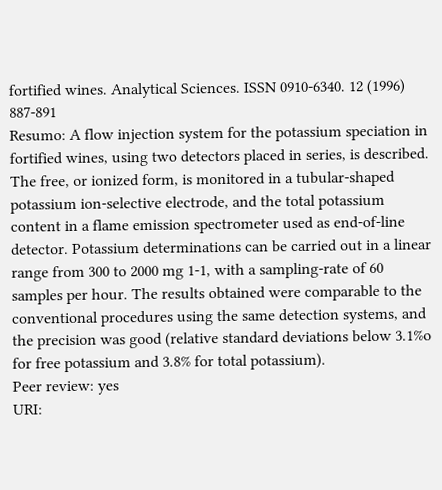fortified wines. Analytical Sciences. ISSN 0910-6340. 12 (1996) 887-891
Resumo: A flow injection system for the potassium speciation in fortified wines, using two detectors placed in series, is described. The free, or ionized form, is monitored in a tubular-shaped potassium ion-selective electrode, and the total potassium content in a flame emission spectrometer used as end-of-line detector. Potassium determinations can be carried out in a linear range from 300 to 2000 mg 1-1, with a sampling-rate of 60 samples per hour. The results obtained were comparable to the conventional procedures using the same detection systems, and the precision was good (relative standard deviations below 3.1%o for free potassium and 3.8% for total potassium).
Peer review: yes
URI: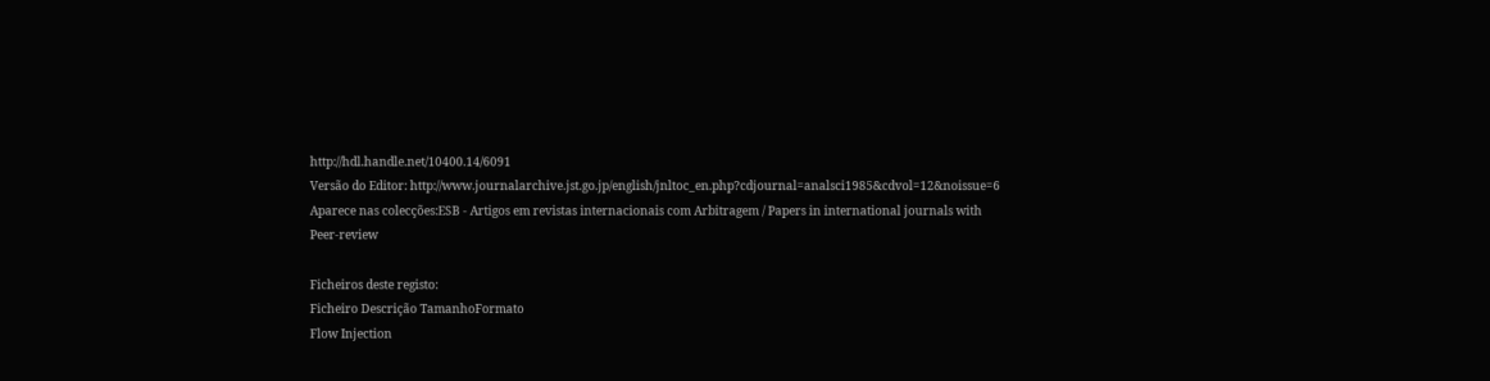http://hdl.handle.net/10400.14/6091
Versão do Editor: http://www.journalarchive.jst.go.jp/english/jnltoc_en.php?cdjournal=analsci1985&cdvol=12&noissue=6
Aparece nas colecções:ESB - Artigos em revistas internacionais com Arbitragem / Papers in international journals with Peer-review

Ficheiros deste registo:
Ficheiro Descrição TamanhoFormato
Flow Injection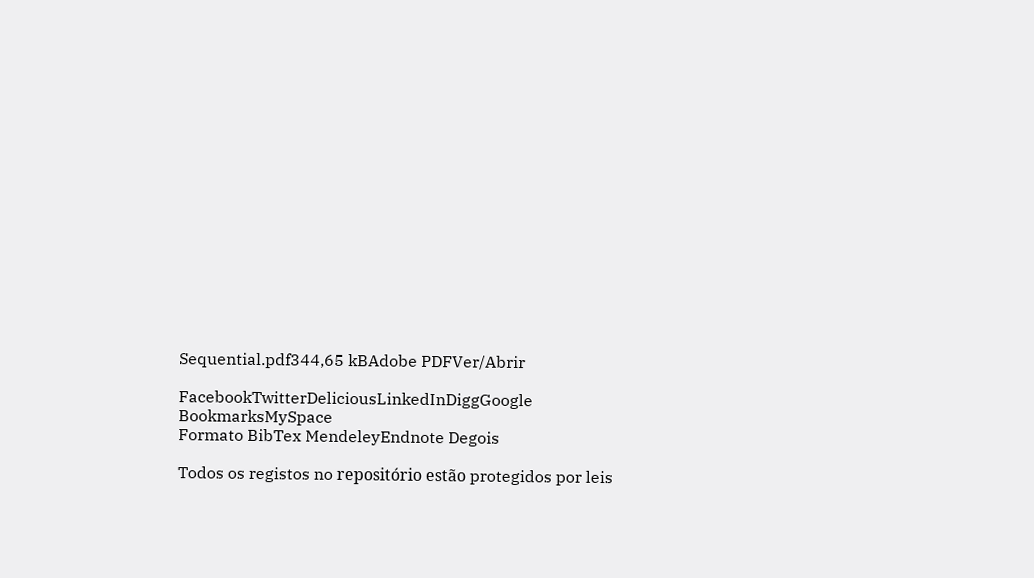Sequential.pdf344,65 kBAdobe PDFVer/Abrir

FacebookTwitterDeliciousLinkedInDiggGoogle BookmarksMySpace
Formato BibTex MendeleyEndnote Degois

Todos os registos no repositório estão protegidos por leis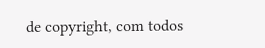de copyright, com todos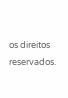os direitos reservados.